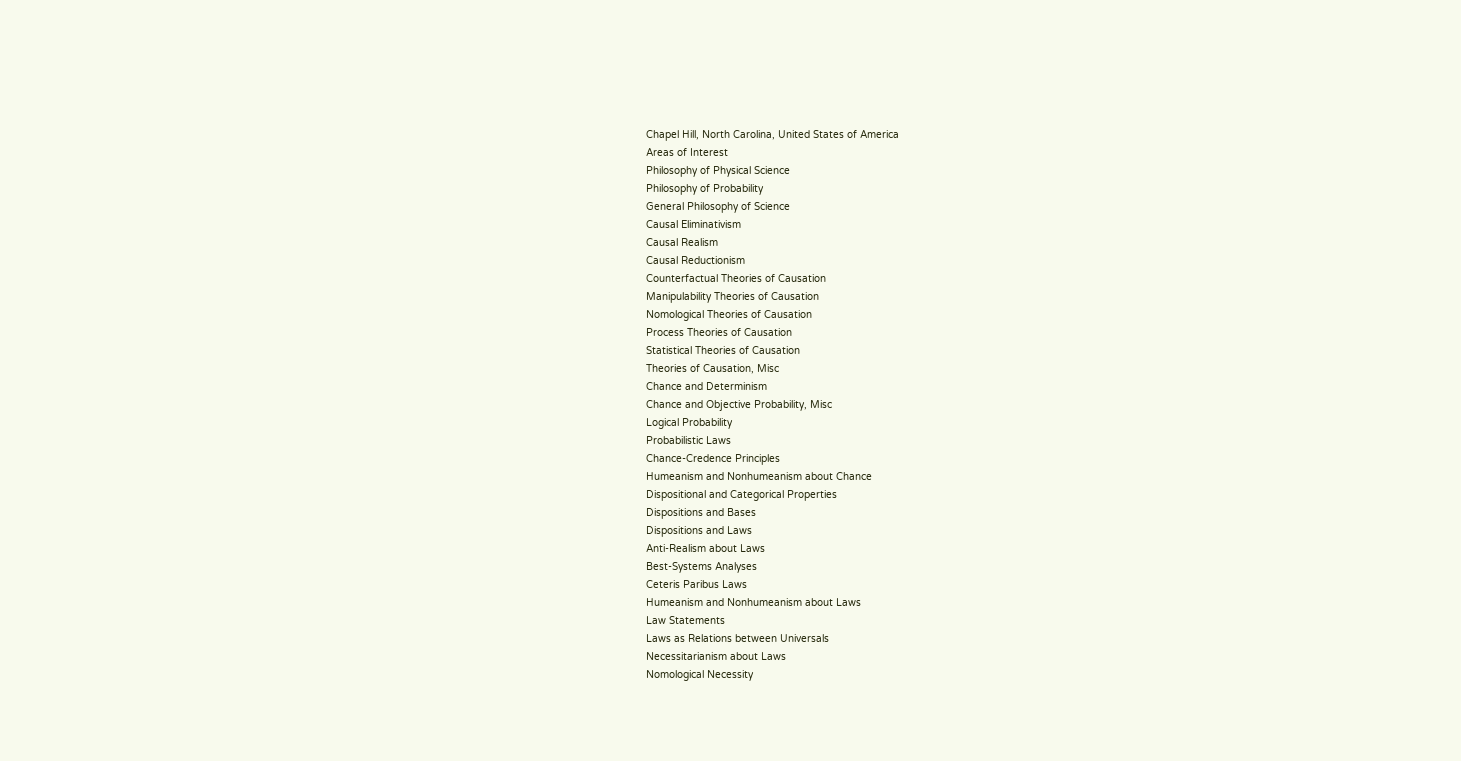Chapel Hill, North Carolina, United States of America
Areas of Interest
Philosophy of Physical Science
Philosophy of Probability
General Philosophy of Science
Causal Eliminativism
Causal Realism
Causal Reductionism
Counterfactual Theories of Causation
Manipulability Theories of Causation
Nomological Theories of Causation
Process Theories of Causation
Statistical Theories of Causation
Theories of Causation, Misc
Chance and Determinism
Chance and Objective Probability, Misc
Logical Probability
Probabilistic Laws
Chance-Credence Principles
Humeanism and Nonhumeanism about Chance
Dispositional and Categorical Properties
Dispositions and Bases
Dispositions and Laws
Anti-Realism about Laws
Best-Systems Analyses
Ceteris Paribus Laws
Humeanism and Nonhumeanism about Laws
Law Statements
Laws as Relations between Universals
Necessitarianism about Laws
Nomological Necessity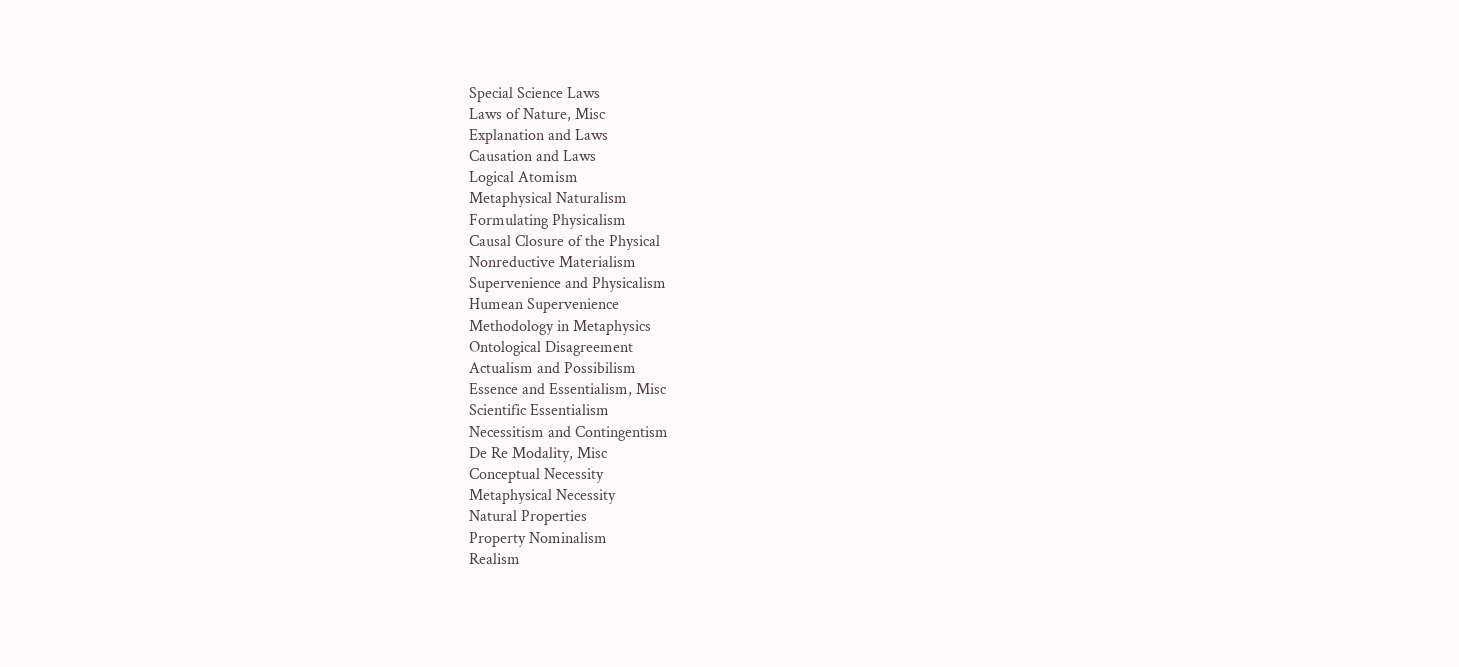Special Science Laws
Laws of Nature, Misc
Explanation and Laws
Causation and Laws
Logical Atomism
Metaphysical Naturalism
Formulating Physicalism
Causal Closure of the Physical
Nonreductive Materialism
Supervenience and Physicalism
Humean Supervenience
Methodology in Metaphysics
Ontological Disagreement
Actualism and Possibilism
Essence and Essentialism, Misc
Scientific Essentialism
Necessitism and Contingentism
De Re Modality, Misc
Conceptual Necessity
Metaphysical Necessity
Natural Properties
Property Nominalism
Realism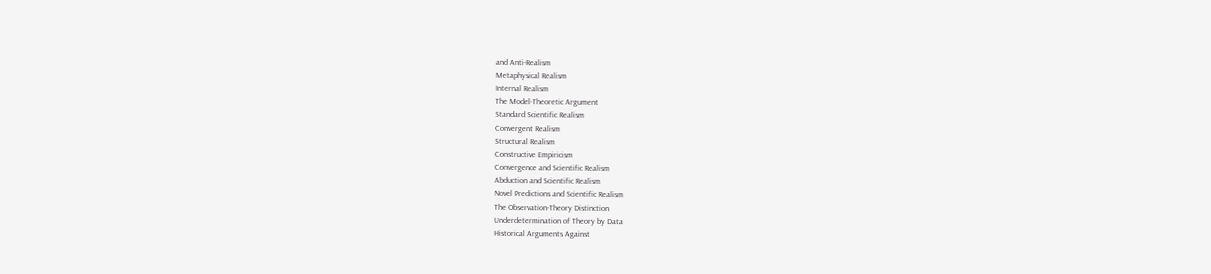and Anti-Realism
Metaphysical Realism
Internal Realism
The Model-Theoretic Argument
Standard Scientific Realism
Convergent Realism
Structural Realism
Constructive Empiricism
Convergence and Scientific Realism
Abduction and Scientific Realism
Novel Predictions and Scientific Realism
The Observation-Theory Distinction
Underdetermination of Theory by Data
Historical Arguments Against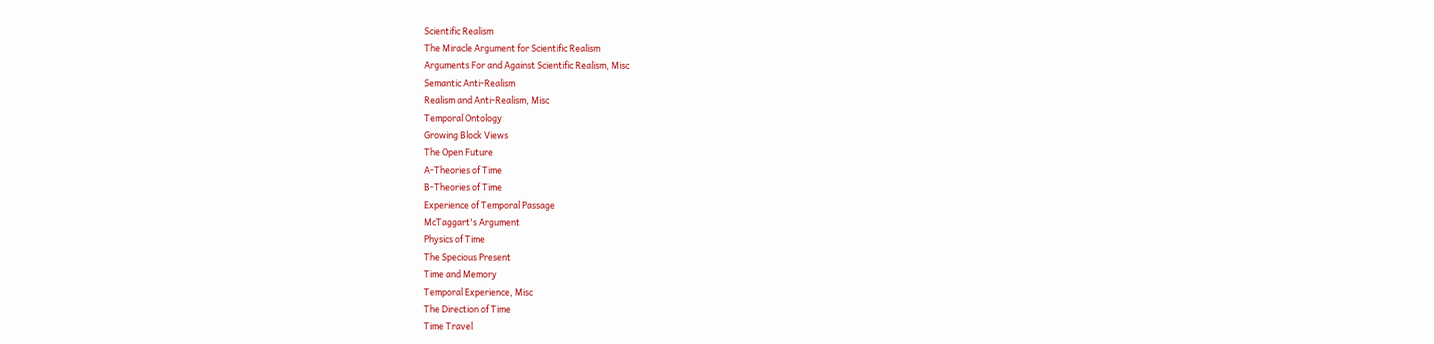Scientific Realism
The Miracle Argument for Scientific Realism
Arguments For and Against Scientific Realism, Misc
Semantic Anti-Realism
Realism and Anti-Realism, Misc
Temporal Ontology
Growing Block Views
The Open Future
A-Theories of Time
B-Theories of Time
Experience of Temporal Passage
McTaggart's Argument
Physics of Time
The Specious Present
Time and Memory
Temporal Experience, Misc
The Direction of Time
Time Travel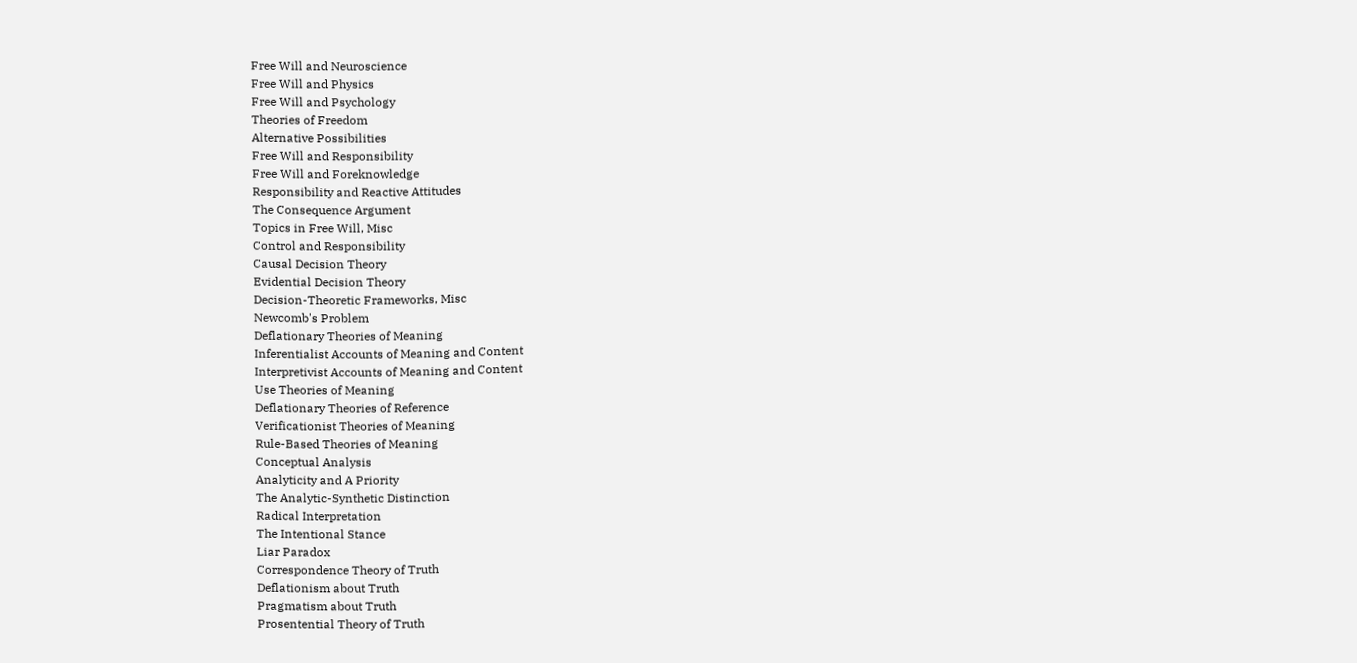Free Will and Neuroscience
Free Will and Physics
Free Will and Psychology
Theories of Freedom
Alternative Possibilities
Free Will and Responsibility
Free Will and Foreknowledge
Responsibility and Reactive Attitudes
The Consequence Argument
Topics in Free Will, Misc
Control and Responsibility
Causal Decision Theory
Evidential Decision Theory
Decision-Theoretic Frameworks, Misc
Newcomb's Problem
Deflationary Theories of Meaning
Inferentialist Accounts of Meaning and Content
Interpretivist Accounts of Meaning and Content
Use Theories of Meaning
Deflationary Theories of Reference
Verificationist Theories of Meaning
Rule-Based Theories of Meaning
Conceptual Analysis
Analyticity and A Priority
The Analytic-Synthetic Distinction
Radical Interpretation
The Intentional Stance
Liar Paradox
Correspondence Theory of Truth
Deflationism about Truth
Pragmatism about Truth
Prosentential Theory of Truth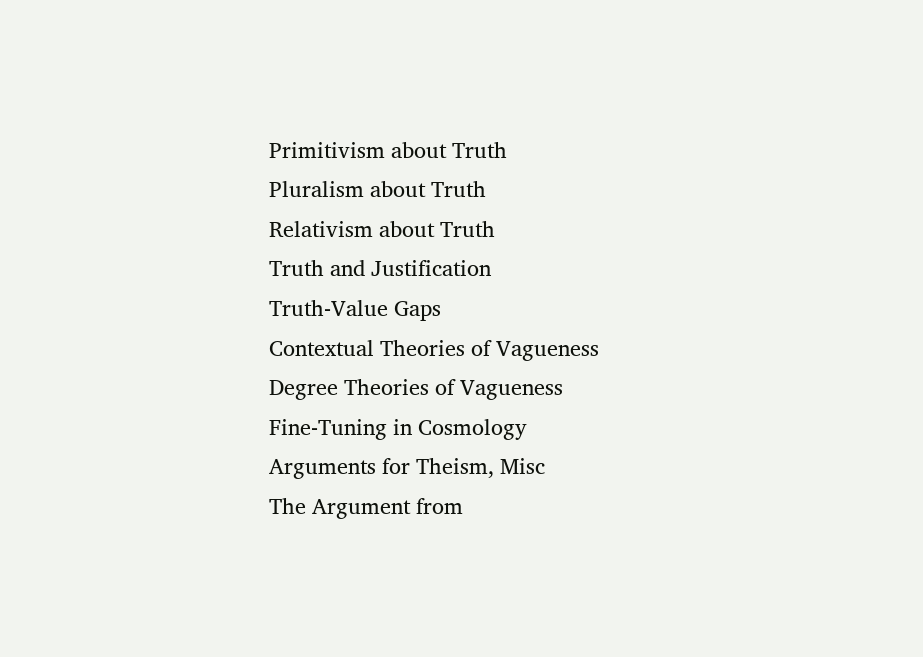Primitivism about Truth
Pluralism about Truth
Relativism about Truth
Truth and Justification
Truth-Value Gaps
Contextual Theories of Vagueness
Degree Theories of Vagueness
Fine-Tuning in Cosmology
Arguments for Theism, Misc
The Argument from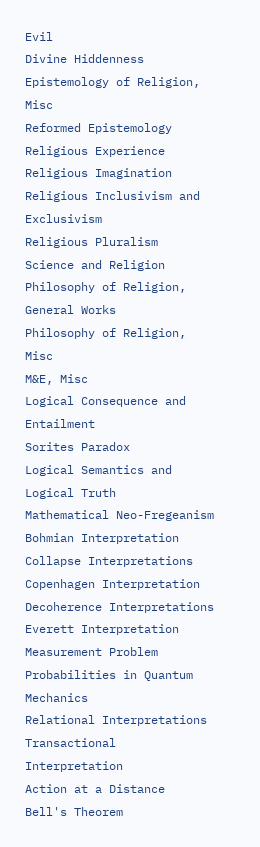Evil
Divine Hiddenness
Epistemology of Religion, Misc
Reformed Epistemology
Religious Experience
Religious Imagination
Religious Inclusivism and Exclusivism
Religious Pluralism
Science and Religion
Philosophy of Religion, General Works
Philosophy of Religion, Misc
M&E, Misc
Logical Consequence and Entailment
Sorites Paradox
Logical Semantics and Logical Truth
Mathematical Neo-Fregeanism
Bohmian Interpretation
Collapse Interpretations
Copenhagen Interpretation
Decoherence Interpretations
Everett Interpretation
Measurement Problem
Probabilities in Quantum Mechanics
Relational Interpretations
Transactional Interpretation
Action at a Distance
Bell's Theorem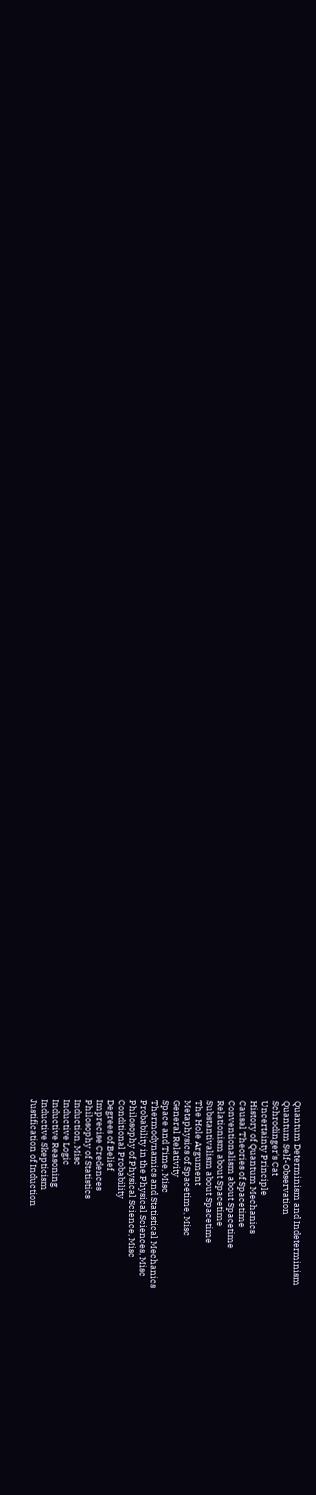Quantum Determinism and Indeterminism
Quantum Self-Observation
Schrodinger's Cat
Uncertainty Principle
History of Quantum Mechanics
Causal Theories of Spacetime
Conventionalism about Spacetime
Relationism about Spacetime
Substantivalism about Spacetime
The Hole Argument
Metaphysics of Spacetime, Misc
General Relativity
Space and Time, Misc
Thermodynamics and Statistical Mechanics
Probability in the Physical Sciences, Misc
Philosophy of Physical Science, Misc
Conditional Probability
Degrees of Belief
Imprecise Credences
Philosophy of Statistics
Induction, Misc
Inductive Logic
Inductive Reasoning
Inductive Skepticism
Justification of Induction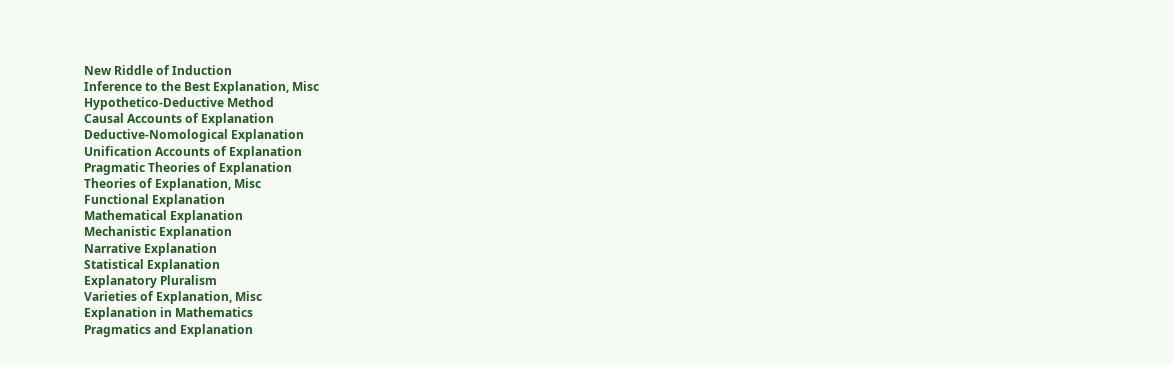New Riddle of Induction
Inference to the Best Explanation, Misc
Hypothetico-Deductive Method
Causal Accounts of Explanation
Deductive-Nomological Explanation
Unification Accounts of Explanation
Pragmatic Theories of Explanation
Theories of Explanation, Misc
Functional Explanation
Mathematical Explanation
Mechanistic Explanation
Narrative Explanation
Statistical Explanation
Explanatory Pluralism
Varieties of Explanation, Misc
Explanation in Mathematics
Pragmatics and Explanation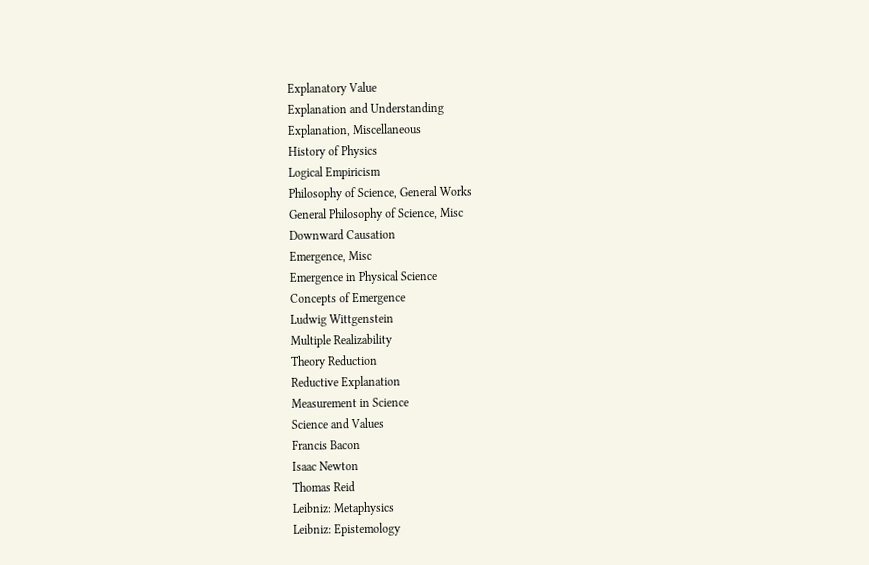Explanatory Value
Explanation and Understanding
Explanation, Miscellaneous
History of Physics
Logical Empiricism
Philosophy of Science, General Works
General Philosophy of Science, Misc
Downward Causation
Emergence, Misc
Emergence in Physical Science
Concepts of Emergence
Ludwig Wittgenstein
Multiple Realizability
Theory Reduction
Reductive Explanation
Measurement in Science
Science and Values
Francis Bacon
Isaac Newton
Thomas Reid
Leibniz: Metaphysics
Leibniz: Epistemology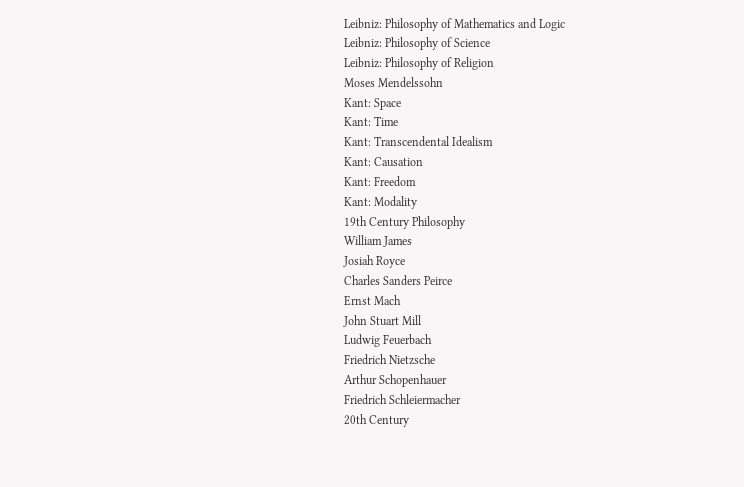Leibniz: Philosophy of Mathematics and Logic
Leibniz: Philosophy of Science
Leibniz: Philosophy of Religion
Moses Mendelssohn
Kant: Space
Kant: Time
Kant: Transcendental Idealism
Kant: Causation
Kant: Freedom
Kant: Modality
19th Century Philosophy
William James
Josiah Royce
Charles Sanders Peirce
Ernst Mach
John Stuart Mill
Ludwig Feuerbach
Friedrich Nietzsche
Arthur Schopenhauer
Friedrich Schleiermacher
20th Century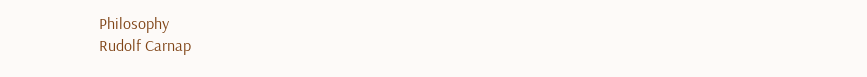Philosophy
Rudolf Carnap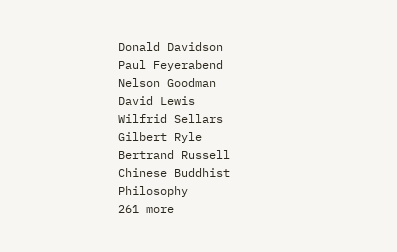Donald Davidson
Paul Feyerabend
Nelson Goodman
David Lewis
Wilfrid Sellars
Gilbert Ryle
Bertrand Russell
Chinese Buddhist Philosophy
261 more